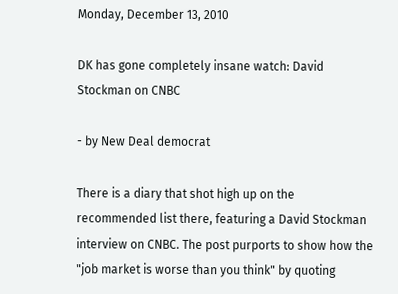Monday, December 13, 2010

DK has gone completely insane watch: David Stockman on CNBC

- by New Deal democrat

There is a diary that shot high up on the recommended list there, featuring a David Stockman interview on CNBC. The post purports to show how the "job market is worse than you think" by quoting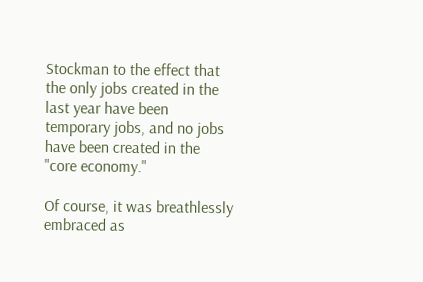Stockman to the effect that the only jobs created in the last year have been temporary jobs, and no jobs have been created in the "core economy."

Of course, it was breathlessly embraced as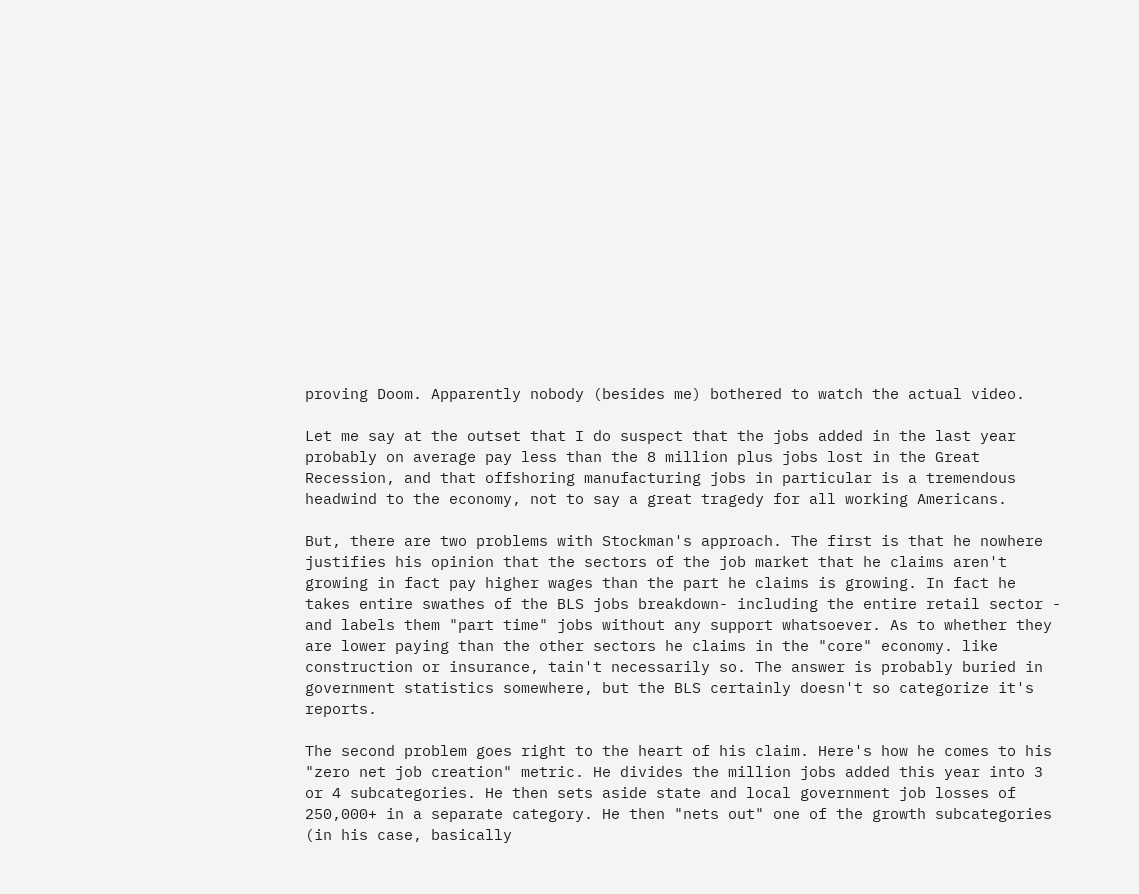proving Doom. Apparently nobody (besides me) bothered to watch the actual video.

Let me say at the outset that I do suspect that the jobs added in the last year probably on average pay less than the 8 million plus jobs lost in the Great Recession, and that offshoring manufacturing jobs in particular is a tremendous headwind to the economy, not to say a great tragedy for all working Americans.

But, there are two problems with Stockman's approach. The first is that he nowhere justifies his opinion that the sectors of the job market that he claims aren't growing in fact pay higher wages than the part he claims is growing. In fact he takes entire swathes of the BLS jobs breakdown- including the entire retail sector - and labels them "part time" jobs without any support whatsoever. As to whether they are lower paying than the other sectors he claims in the "core" economy. like construction or insurance, tain't necessarily so. The answer is probably buried in government statistics somewhere, but the BLS certainly doesn't so categorize it's reports.

The second problem goes right to the heart of his claim. Here's how he comes to his "zero net job creation" metric. He divides the million jobs added this year into 3 or 4 subcategories. He then sets aside state and local government job losses of 250,000+ in a separate category. He then "nets out" one of the growth subcategories (in his case, basically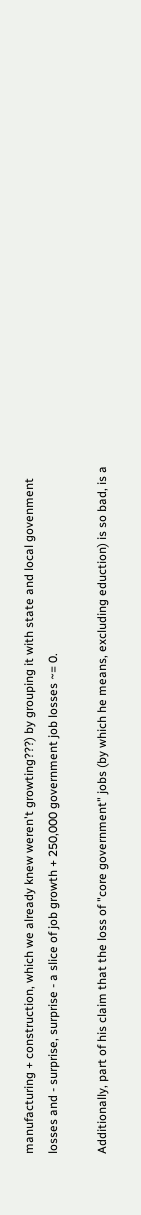manufacturing + construction, which we already knew weren't growting???) by grouping it with state and local govenment losses and - surprise, surprise - a slice of job growth + 250,000 government job losses ~= 0.

Additionally, part of his claim that the loss of "core government" jobs (by which he means, excluding eduction) is so bad, is a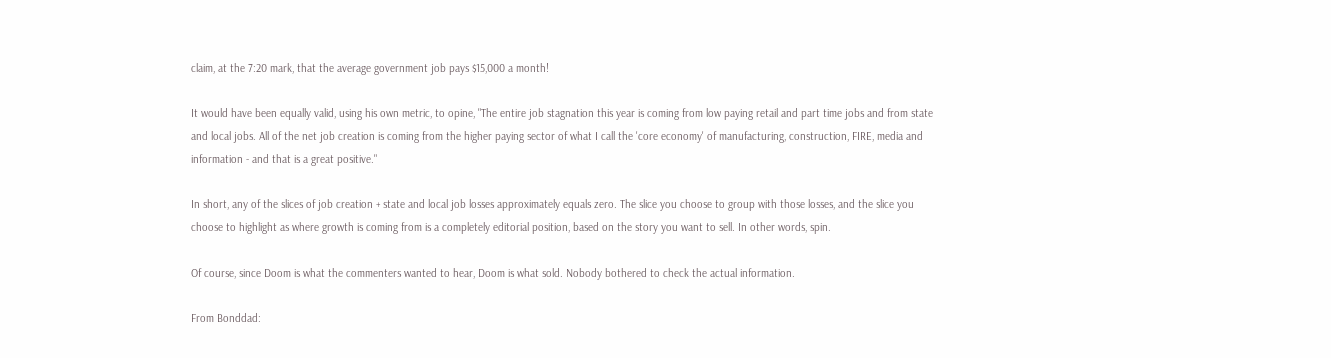claim, at the 7:20 mark, that the average government job pays $15,000 a month!

It would have been equally valid, using his own metric, to opine, "The entire job stagnation this year is coming from low paying retail and part time jobs and from state and local jobs. All of the net job creation is coming from the higher paying sector of what I call the 'core economy' of manufacturing, construction, FIRE, media and information - and that is a great positive."

In short, any of the slices of job creation + state and local job losses approximately equals zero. The slice you choose to group with those losses, and the slice you choose to highlight as where growth is coming from is a completely editorial position, based on the story you want to sell. In other words, spin.

Of course, since Doom is what the commenters wanted to hear, Doom is what sold. Nobody bothered to check the actual information.

From Bonddad: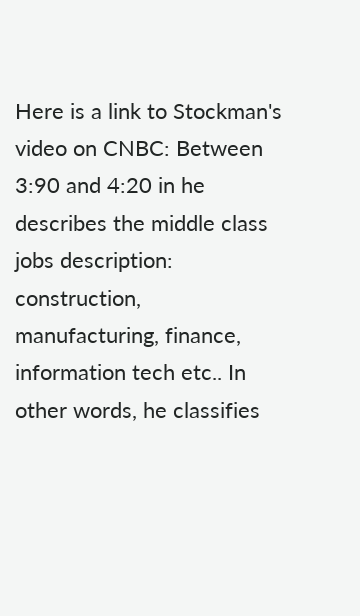Here is a link to Stockman's video on CNBC: Between 3:90 and 4:20 in he describes the middle class jobs description: construction, manufacturing, finance, information tech etc.. In other words, he classifies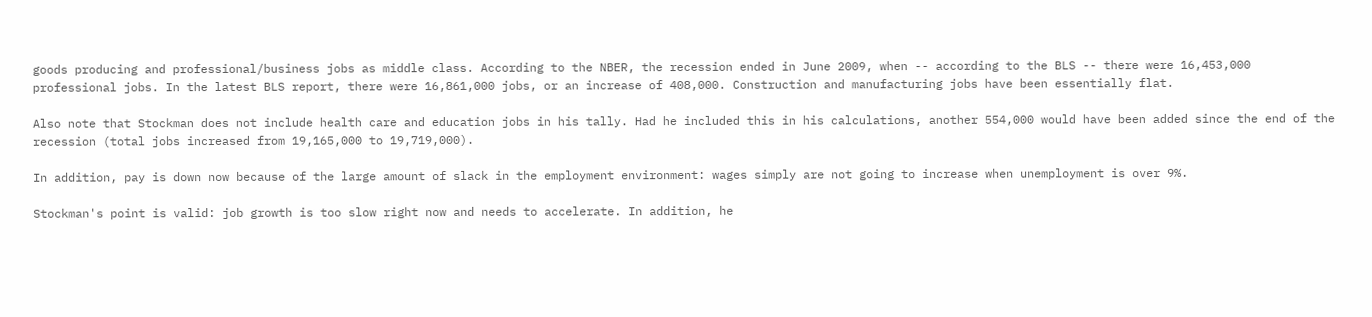goods producing and professional/business jobs as middle class. According to the NBER, the recession ended in June 2009, when -- according to the BLS -- there were 16,453,000 professional jobs. In the latest BLS report, there were 16,861,000 jobs, or an increase of 408,000. Construction and manufacturing jobs have been essentially flat.

Also note that Stockman does not include health care and education jobs in his tally. Had he included this in his calculations, another 554,000 would have been added since the end of the recession (total jobs increased from 19,165,000 to 19,719,000).

In addition, pay is down now because of the large amount of slack in the employment environment: wages simply are not going to increase when unemployment is over 9%.

Stockman's point is valid: job growth is too slow right now and needs to accelerate. In addition, he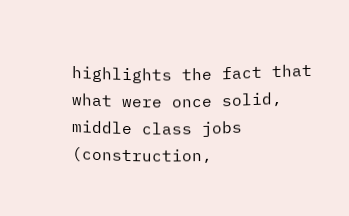highlights the fact that what were once solid, middle class jobs (construction,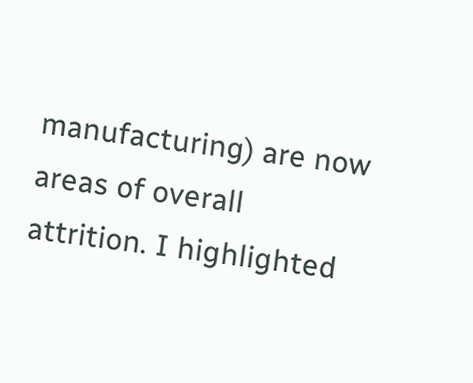manufacturing) are now areas of overall attrition. I highlighted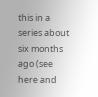this in a series about six months ago (see here and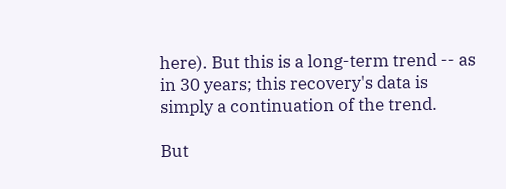here). But this is a long-term trend -- as in 30 years; this recovery's data is simply a continuation of the trend.

But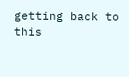getting back to this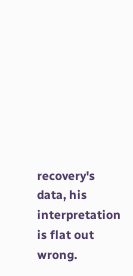recovery's data, his interpretation is flat out wrong.